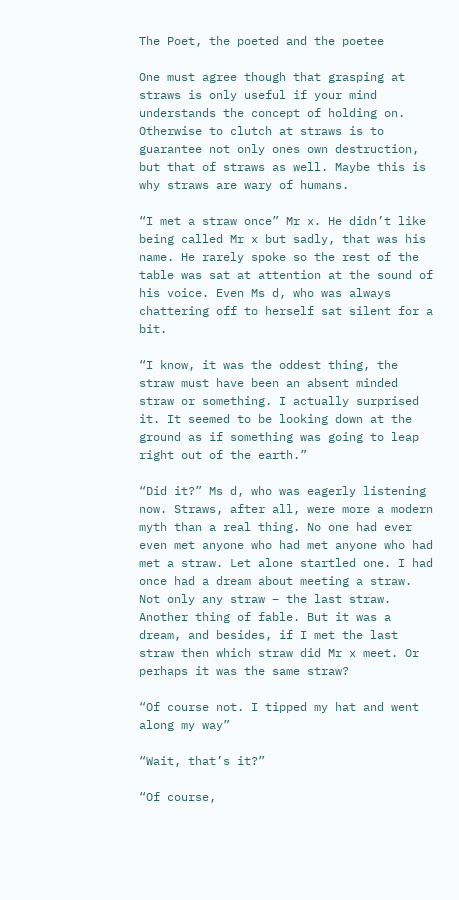The Poet, the poeted and the poetee

One must agree though that grasping at straws is only useful if your mind understands the concept of holding on. Otherwise to clutch at straws is to guarantee not only ones own destruction, but that of straws as well. Maybe this is why straws are wary of humans.

“I met a straw once” Mr x. He didn’t like being called Mr x but sadly, that was his name. He rarely spoke so the rest of the table was sat at attention at the sound of his voice. Even Ms d, who was always chattering off to herself sat silent for a bit.

“I know, it was the oddest thing, the straw must have been an absent minded straw or something. I actually surprised it. It seemed to be looking down at the ground as if something was going to leap right out of the earth.”

“Did it?” Ms d, who was eagerly listening now. Straws, after all, were more a modern myth than a real thing. No one had ever even met anyone who had met anyone who had met a straw. Let alone startled one. I had once had a dream about meeting a straw. Not only any straw – the last straw. Another thing of fable. But it was a dream, and besides, if I met the last straw then which straw did Mr x meet. Or perhaps it was the same straw?

“Of course not. I tipped my hat and went along my way”

“Wait, that’s it?”

“Of course,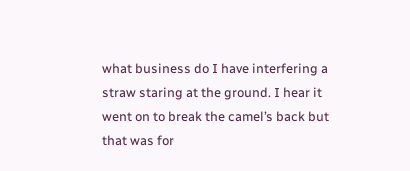what business do I have interfering a straw staring at the ground. I hear it went on to break the camel’s back but that was for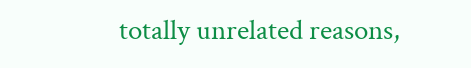totally unrelated reasons,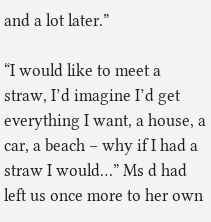and a lot later.”

“I would like to meet a straw, I’d imagine I’d get everything I want, a house, a car, a beach – why if I had a straw I would…” Ms d had left us once more to her own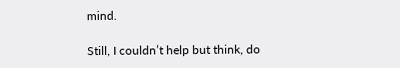mind.

Still, I couldn’t help but think, do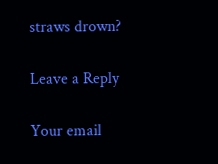straws drown?

Leave a Reply

Your email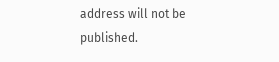address will not be published.